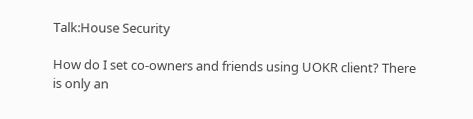Talk:House Security

How do I set co-owners and friends using UOKR client? There is only an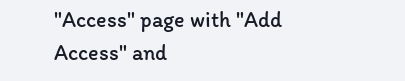"Access" page with "Add Access" and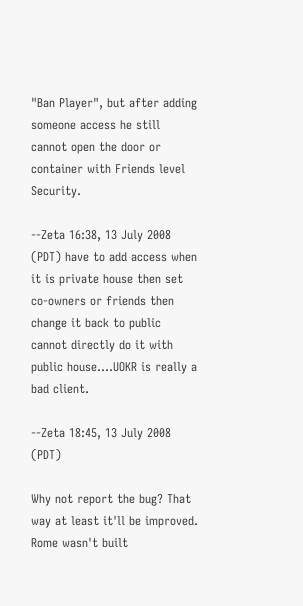"Ban Player", but after adding someone access he still cannot open the door or container with Friends level Security.

--Zeta 16:38, 13 July 2008 (PDT) have to add access when it is private house then set co-owners or friends then change it back to public cannot directly do it with public house....UOKR is really a bad client.

--Zeta 18:45, 13 July 2008 (PDT)

Why not report the bug? That way at least it'll be improved. Rome wasn't built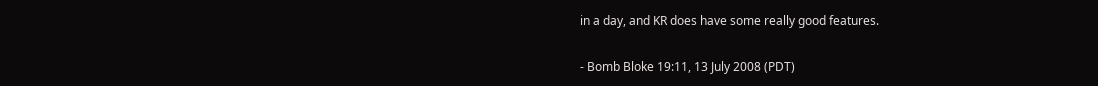in a day, and KR does have some really good features.

- Bomb Bloke 19:11, 13 July 2008 (PDT)